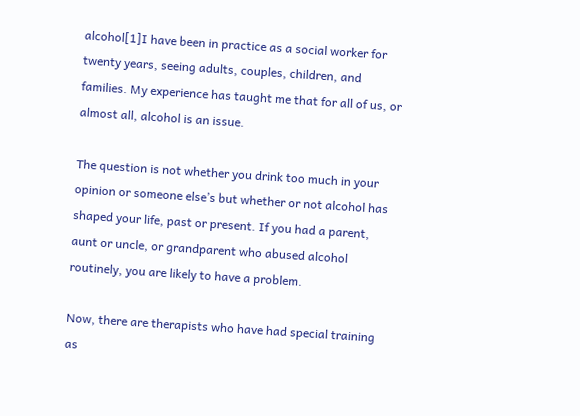alcohol[1]I have been in practice as a social worker for twenty years, seeing adults, couples, children, and families. My experience has taught me that for all of us, or almost all, alcohol is an issue.

The question is not whether you drink too much in your opinion or someone else’s but whether or not alcohol has shaped your life, past or present. If you had a parent, aunt or uncle, or grandparent who abused alcohol routinely, you are likely to have a problem.

Now, there are therapists who have had special training as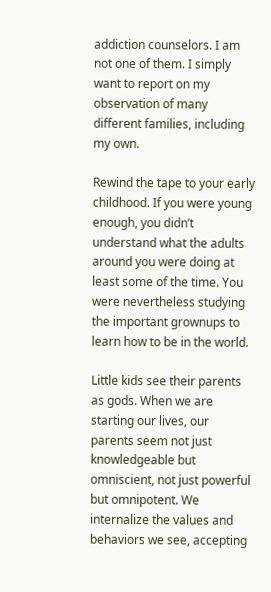addiction counselors. I am not one of them. I simply want to report on my observation of many different families, including my own.

Rewind the tape to your early childhood. If you were young enough, you didn’t understand what the adults around you were doing at least some of the time. You were nevertheless studying the important grownups to learn how to be in the world.

Little kids see their parents as gods. When we are starting our lives, our parents seem not just knowledgeable but omniscient, not just powerful but omnipotent. We internalize the values and behaviors we see, accepting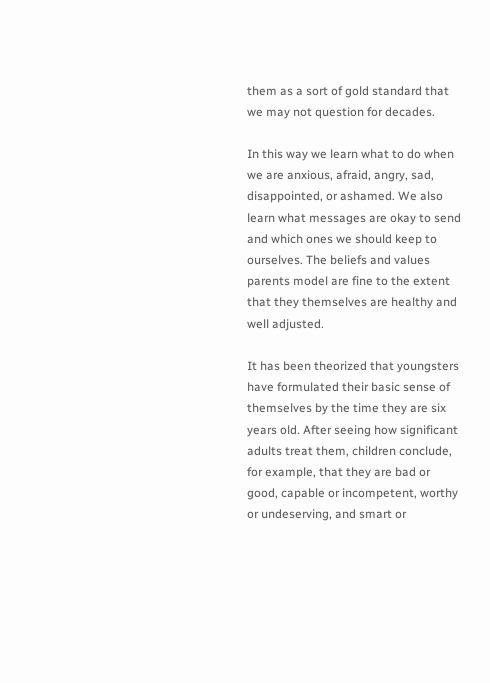them as a sort of gold standard that we may not question for decades.

In this way we learn what to do when we are anxious, afraid, angry, sad, disappointed, or ashamed. We also learn what messages are okay to send and which ones we should keep to ourselves. The beliefs and values parents model are fine to the extent that they themselves are healthy and well adjusted.

It has been theorized that youngsters have formulated their basic sense of themselves by the time they are six years old. After seeing how significant adults treat them, children conclude, for example, that they are bad or good, capable or incompetent, worthy or undeserving, and smart or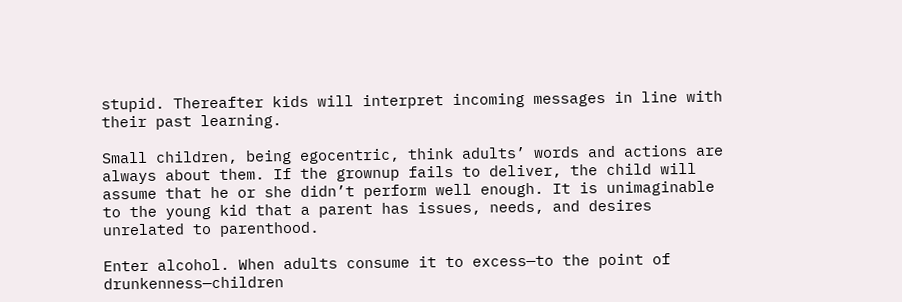stupid. Thereafter kids will interpret incoming messages in line with their past learning.

Small children, being egocentric, think adults’ words and actions are always about them. If the grownup fails to deliver, the child will assume that he or she didn’t perform well enough. It is unimaginable to the young kid that a parent has issues, needs, and desires unrelated to parenthood.

Enter alcohol. When adults consume it to excess—to the point of drunkenness—children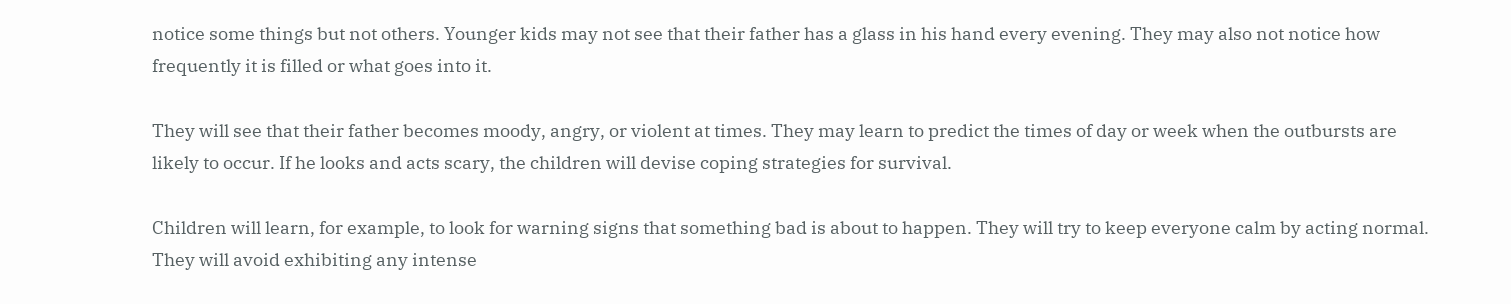notice some things but not others. Younger kids may not see that their father has a glass in his hand every evening. They may also not notice how frequently it is filled or what goes into it.

They will see that their father becomes moody, angry, or violent at times. They may learn to predict the times of day or week when the outbursts are likely to occur. If he looks and acts scary, the children will devise coping strategies for survival.

Children will learn, for example, to look for warning signs that something bad is about to happen. They will try to keep everyone calm by acting normal. They will avoid exhibiting any intense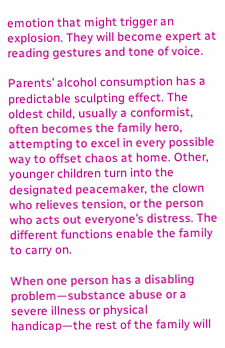emotion that might trigger an explosion. They will become expert at reading gestures and tone of voice.

Parents’ alcohol consumption has a predictable sculpting effect. The oldest child, usually a conformist, often becomes the family hero, attempting to excel in every possible way to offset chaos at home. Other, younger children turn into the designated peacemaker, the clown who relieves tension, or the person who acts out everyone’s distress. The different functions enable the family to carry on.

When one person has a disabling problem—substance abuse or a severe illness or physical handicap—the rest of the family will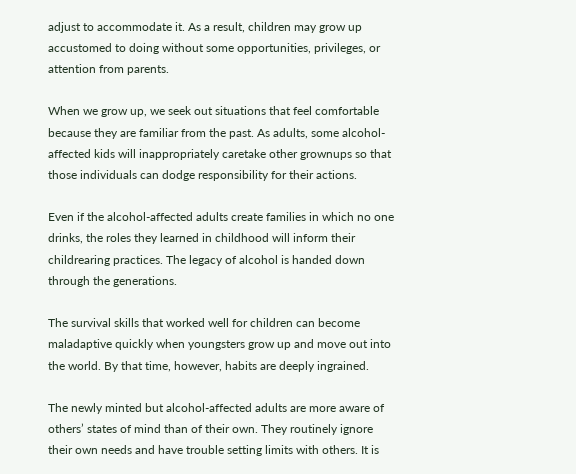adjust to accommodate it. As a result, children may grow up accustomed to doing without some opportunities, privileges, or attention from parents.

When we grow up, we seek out situations that feel comfortable because they are familiar from the past. As adults, some alcohol-affected kids will inappropriately caretake other grownups so that those individuals can dodge responsibility for their actions.

Even if the alcohol-affected adults create families in which no one drinks, the roles they learned in childhood will inform their childrearing practices. The legacy of alcohol is handed down through the generations.

The survival skills that worked well for children can become maladaptive quickly when youngsters grow up and move out into the world. By that time, however, habits are deeply ingrained.

The newly minted but alcohol-affected adults are more aware of others’ states of mind than of their own. They routinely ignore their own needs and have trouble setting limits with others. It is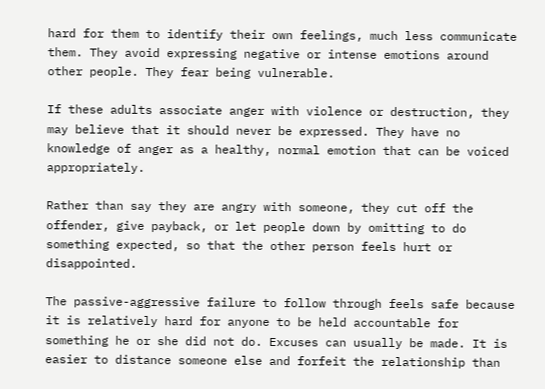hard for them to identify their own feelings, much less communicate them. They avoid expressing negative or intense emotions around other people. They fear being vulnerable.

If these adults associate anger with violence or destruction, they may believe that it should never be expressed. They have no knowledge of anger as a healthy, normal emotion that can be voiced appropriately.

Rather than say they are angry with someone, they cut off the offender, give payback, or let people down by omitting to do something expected, so that the other person feels hurt or disappointed.

The passive-aggressive failure to follow through feels safe because it is relatively hard for anyone to be held accountable for something he or she did not do. Excuses can usually be made. It is easier to distance someone else and forfeit the relationship than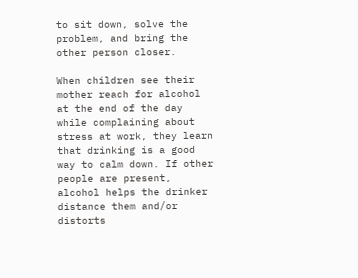to sit down, solve the problem, and bring the other person closer.

When children see their mother reach for alcohol at the end of the day while complaining about stress at work, they learn that drinking is a good way to calm down. If other people are present, alcohol helps the drinker distance them and/or distorts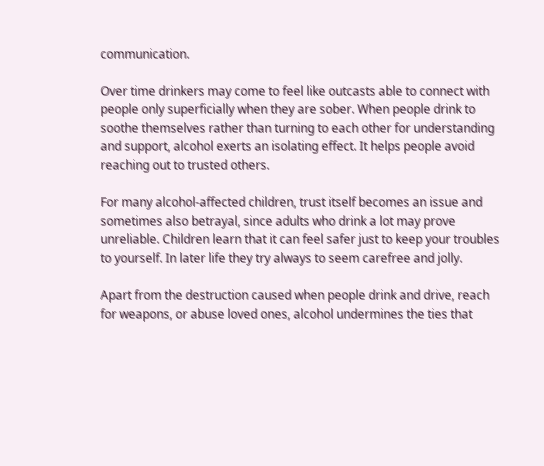communication.

Over time drinkers may come to feel like outcasts able to connect with people only superficially when they are sober. When people drink to soothe themselves rather than turning to each other for understanding and support, alcohol exerts an isolating effect. It helps people avoid reaching out to trusted others.

For many alcohol-affected children, trust itself becomes an issue and sometimes also betrayal, since adults who drink a lot may prove unreliable. Children learn that it can feel safer just to keep your troubles to yourself. In later life they try always to seem carefree and jolly.

Apart from the destruction caused when people drink and drive, reach for weapons, or abuse loved ones, alcohol undermines the ties that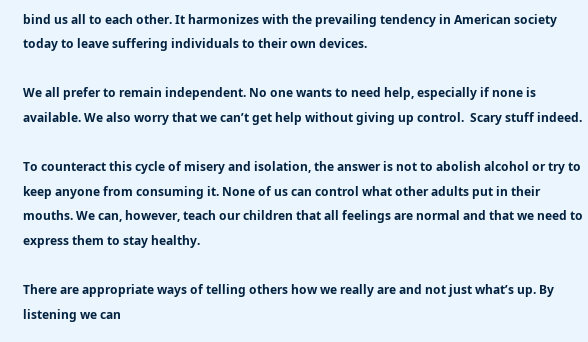bind us all to each other. It harmonizes with the prevailing tendency in American society today to leave suffering individuals to their own devices.

We all prefer to remain independent. No one wants to need help, especially if none is available. We also worry that we can’t get help without giving up control.  Scary stuff indeed.

To counteract this cycle of misery and isolation, the answer is not to abolish alcohol or try to keep anyone from consuming it. None of us can control what other adults put in their mouths. We can, however, teach our children that all feelings are normal and that we need to express them to stay healthy.

There are appropriate ways of telling others how we really are and not just what’s up. By listening we can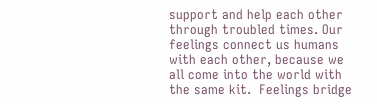support and help each other through troubled times. Our feelings connect us humans with each other, because we all come into the world with the same kit.  Feelings bridge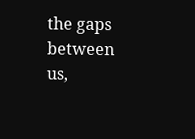the gaps between us,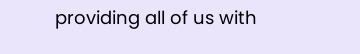providing all of us with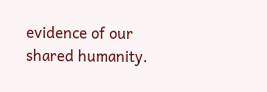evidence of our shared humanity.